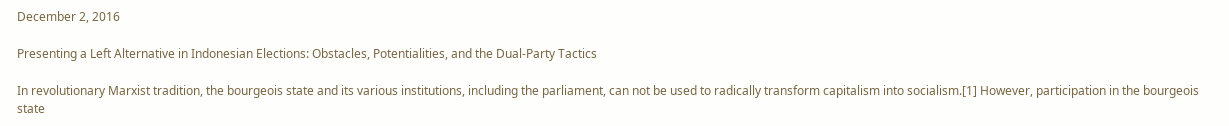December 2, 2016

Presenting a Left Alternative in Indonesian Elections: Obstacles, Potentialities, and the Dual-Party Tactics

In revolutionary Marxist tradition, the bourgeois state and its various institutions, including the parliament, can not be used to radically transform capitalism into socialism.[1] However, participation in the bourgeois state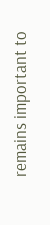remains important to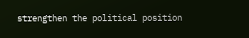strengthen the political position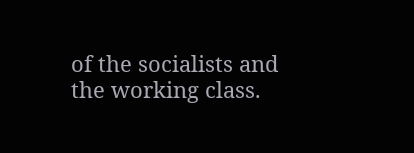of the socialists and the working class.